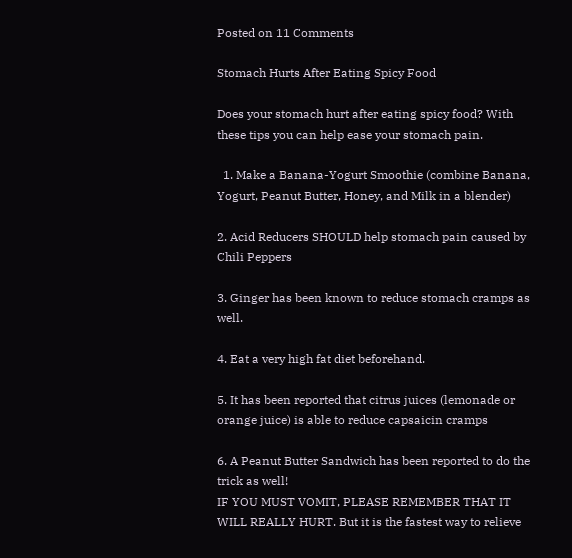Posted on 11 Comments

Stomach Hurts After Eating Spicy Food

Does your stomach hurt after eating spicy food? With these tips you can help ease your stomach pain.

  1. Make a Banana-Yogurt Smoothie (combine Banana, Yogurt, Peanut Butter, Honey, and Milk in a blender)

2. Acid Reducers SHOULD help stomach pain caused by Chili Peppers

3. Ginger has been known to reduce stomach cramps as well.

4. Eat a very high fat diet beforehand.

5. It has been reported that citrus juices (lemonade or orange juice) is able to reduce capsaicin cramps

6. A Peanut Butter Sandwich has been reported to do the trick as well!
IF YOU MUST VOMIT, PLEASE REMEMBER THAT IT WILL REALLY HURT. But it is the fastest way to relieve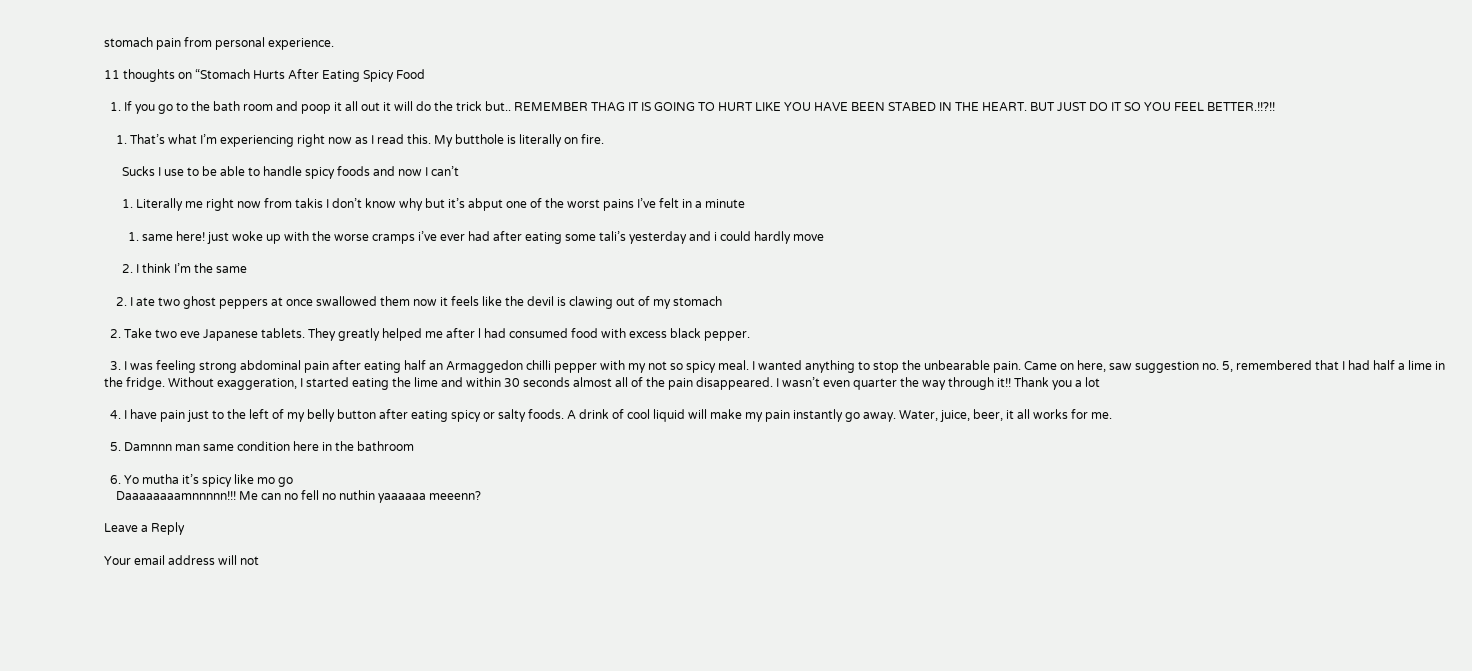stomach pain from personal experience.

11 thoughts on “Stomach Hurts After Eating Spicy Food

  1. If you go to the bath room and poop it all out it will do the trick but.. REMEMBER THAG IT IS GOING TO HURT LIKE YOU HAVE BEEN STABED IN THE HEART. BUT JUST DO IT SO YOU FEEL BETTER.!!?!!

    1. That’s what I’m experiencing right now as I read this. My butthole is literally on fire.

      Sucks I use to be able to handle spicy foods and now I can’t

      1. Literally me right now from takis I don’t know why but it’s abput one of the worst pains I’ve felt in a minute

        1. same here! just woke up with the worse cramps i’ve ever had after eating some tali’s yesterday and i could hardly move

      2. I think I’m the same

    2. I ate two ghost peppers at once swallowed them now it feels like the devil is clawing out of my stomach

  2. Take two eve Japanese tablets. They greatly helped me after l had consumed food with excess black pepper.

  3. I was feeling strong abdominal pain after eating half an Armaggedon chilli pepper with my not so spicy meal. I wanted anything to stop the unbearable pain. Came on here, saw suggestion no. 5, remembered that I had half a lime in the fridge. Without exaggeration, I started eating the lime and within 30 seconds almost all of the pain disappeared. I wasn’t even quarter the way through it!! Thank you a lot

  4. I have pain just to the left of my belly button after eating spicy or salty foods. A drink of cool liquid will make my pain instantly go away. Water, juice, beer, it all works for me.

  5. Damnnn man same condition here in the bathroom

  6. Yo mutha it’s spicy like mo go
    Daaaaaaaamnnnnn!!! Me can no fell no nuthin yaaaaaa meeenn?

Leave a Reply

Your email address will not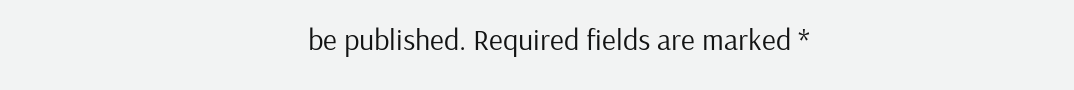be published. Required fields are marked *